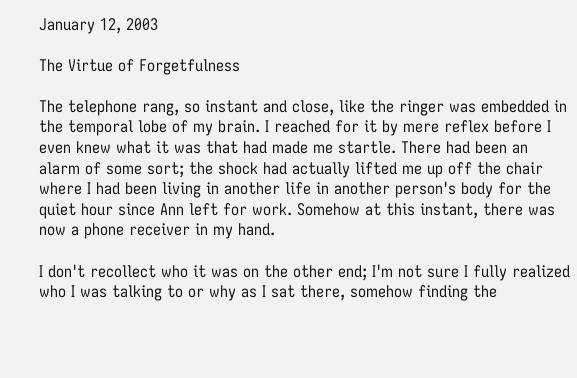January 12, 2003

The Virtue of Forgetfulness

The telephone rang, so instant and close, like the ringer was embedded in the temporal lobe of my brain. I reached for it by mere reflex before I even knew what it was that had made me startle. There had been an alarm of some sort; the shock had actually lifted me up off the chair where I had been living in another life in another person's body for the quiet hour since Ann left for work. Somehow at this instant, there was now a phone receiver in my hand.

I don't recollect who it was on the other end; I'm not sure I fully realized who I was talking to or why as I sat there, somehow finding the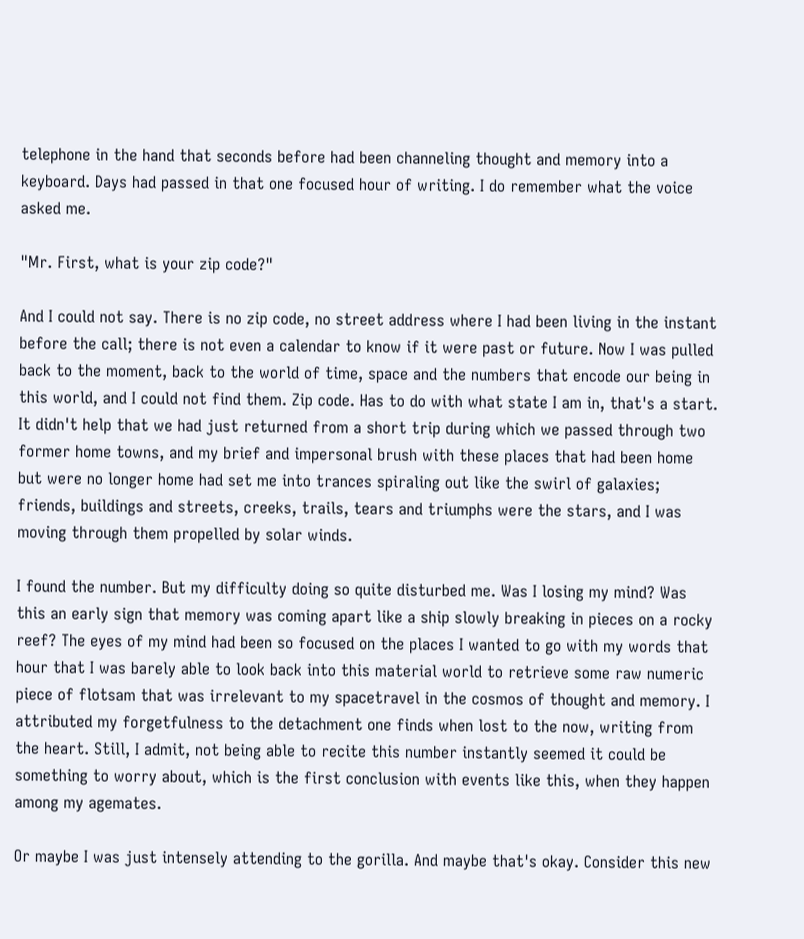telephone in the hand that seconds before had been channeling thought and memory into a keyboard. Days had passed in that one focused hour of writing. I do remember what the voice asked me.

"Mr. First, what is your zip code?"

And I could not say. There is no zip code, no street address where I had been living in the instant before the call; there is not even a calendar to know if it were past or future. Now I was pulled back to the moment, back to the world of time, space and the numbers that encode our being in this world, and I could not find them. Zip code. Has to do with what state I am in, that's a start. It didn't help that we had just returned from a short trip during which we passed through two former home towns, and my brief and impersonal brush with these places that had been home but were no longer home had set me into trances spiraling out like the swirl of galaxies; friends, buildings and streets, creeks, trails, tears and triumphs were the stars, and I was moving through them propelled by solar winds.

I found the number. But my difficulty doing so quite disturbed me. Was I losing my mind? Was this an early sign that memory was coming apart like a ship slowly breaking in pieces on a rocky reef? The eyes of my mind had been so focused on the places I wanted to go with my words that hour that I was barely able to look back into this material world to retrieve some raw numeric piece of flotsam that was irrelevant to my spacetravel in the cosmos of thought and memory. I attributed my forgetfulness to the detachment one finds when lost to the now, writing from the heart. Still, I admit, not being able to recite this number instantly seemed it could be something to worry about, which is the first conclusion with events like this, when they happen among my agemates.

Or maybe I was just intensely attending to the gorilla. And maybe that's okay. Consider this new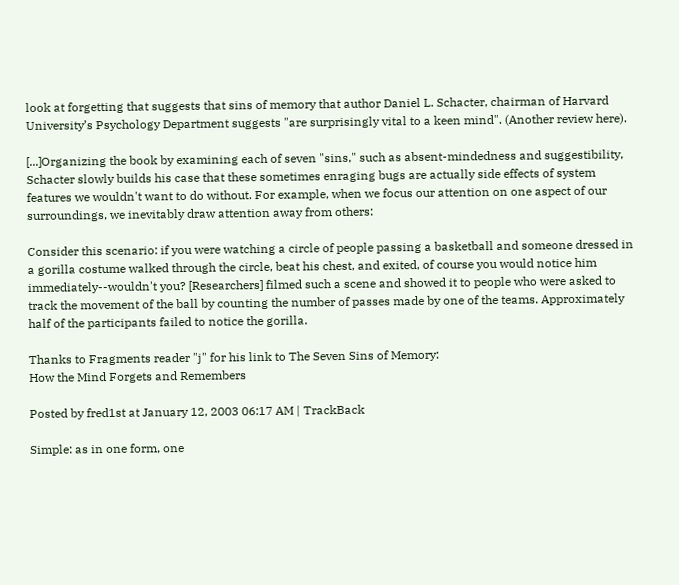look at forgetting that suggests that sins of memory that author Daniel L. Schacter, chairman of Harvard University’s Psychology Department suggests "are surprisingly vital to a keen mind". (Another review here).

[...]Organizing the book by examining each of seven "sins," such as absent-mindedness and suggestibility, Schacter slowly builds his case that these sometimes enraging bugs are actually side effects of system features we wouldn't want to do without. For example, when we focus our attention on one aspect of our surroundings, we inevitably draw attention away from others:

Consider this scenario: if you were watching a circle of people passing a basketball and someone dressed in a gorilla costume walked through the circle, beat his chest, and exited, of course you would notice him immediately--wouldn't you? [Researchers] filmed such a scene and showed it to people who were asked to track the movement of the ball by counting the number of passes made by one of the teams. Approximately half of the participants failed to notice the gorilla.

Thanks to Fragments reader "j" for his link to The Seven Sins of Memory:
How the Mind Forgets and Remembers

Posted by fred1st at January 12, 2003 06:17 AM | TrackBack

Simple: as in one form, one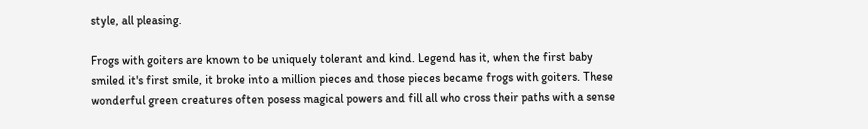style, all pleasing.

Frogs with goiters are known to be uniquely tolerant and kind. Legend has it, when the first baby smiled it's first smile, it broke into a million pieces and those pieces became frogs with goiters. These wonderful green creatures often posess magical powers and fill all who cross their paths with a sense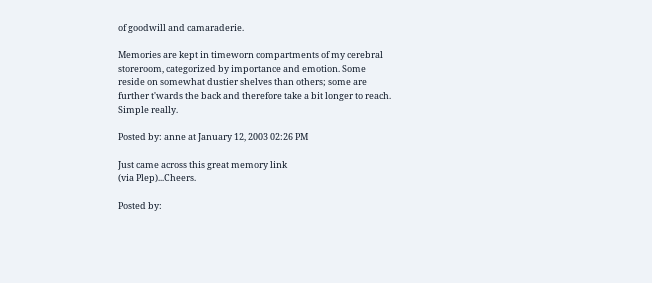of goodwill and camaraderie.

Memories are kept in timeworn compartments of my cerebral storeroom, categorized by importance and emotion. Some reside on somewhat dustier shelves than others; some are further t'wards the back and therefore take a bit longer to reach. Simple really.

Posted by: anne at January 12, 2003 02:26 PM

Just came across this great memory link
(via Plep)...Cheers.

Posted by: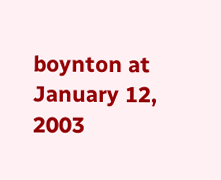boynton at January 12, 2003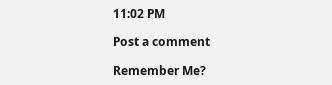11:02 PM

Post a comment

Remember Me?